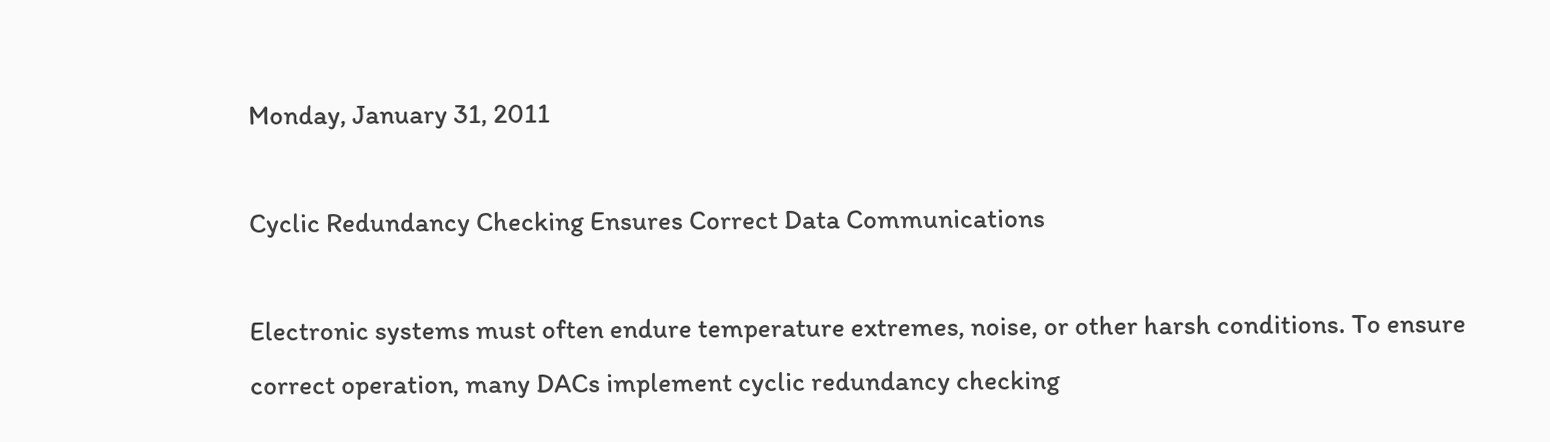Monday, January 31, 2011

Cyclic Redundancy Checking Ensures Correct Data Communications

Electronic systems must often endure temperature extremes, noise, or other harsh conditions. To ensure correct operation, many DACs implement cyclic redundancy checking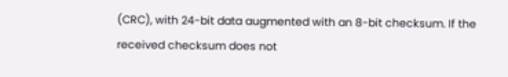(CRC), with 24-bit data augmented with an 8-bit checksum. If the received checksum does not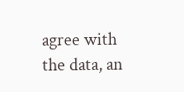agree with the data, an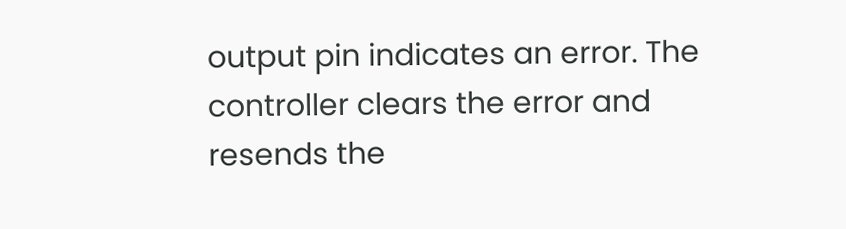output pin indicates an error. The controller clears the error and resends the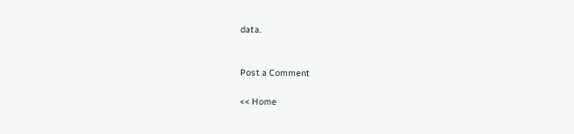data.


Post a Comment

<< Home